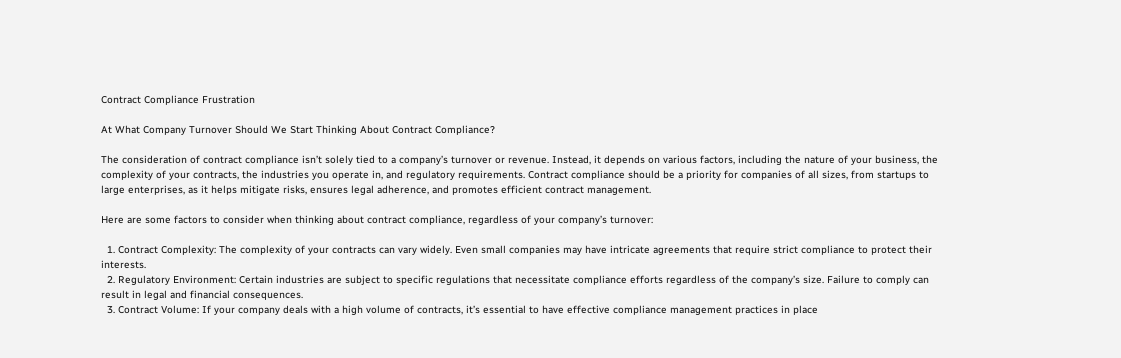Contract Compliance Frustration

At What Company Turnover Should We Start Thinking About Contract Compliance?

The consideration of contract compliance isn’t solely tied to a company’s turnover or revenue. Instead, it depends on various factors, including the nature of your business, the complexity of your contracts, the industries you operate in, and regulatory requirements. Contract compliance should be a priority for companies of all sizes, from startups to large enterprises, as it helps mitigate risks, ensures legal adherence, and promotes efficient contract management.

Here are some factors to consider when thinking about contract compliance, regardless of your company’s turnover:

  1. Contract Complexity: The complexity of your contracts can vary widely. Even small companies may have intricate agreements that require strict compliance to protect their interests.
  2. Regulatory Environment: Certain industries are subject to specific regulations that necessitate compliance efforts regardless of the company’s size. Failure to comply can result in legal and financial consequences.
  3. Contract Volume: If your company deals with a high volume of contracts, it’s essential to have effective compliance management practices in place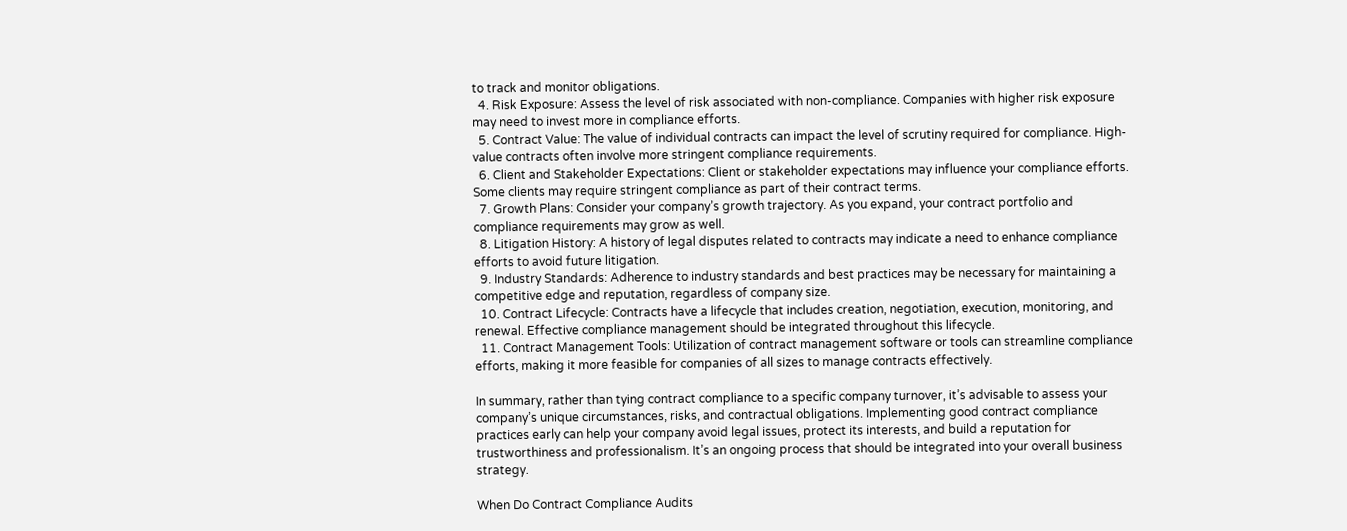to track and monitor obligations.
  4. Risk Exposure: Assess the level of risk associated with non-compliance. Companies with higher risk exposure may need to invest more in compliance efforts.
  5. Contract Value: The value of individual contracts can impact the level of scrutiny required for compliance. High-value contracts often involve more stringent compliance requirements.
  6. Client and Stakeholder Expectations: Client or stakeholder expectations may influence your compliance efforts. Some clients may require stringent compliance as part of their contract terms.
  7. Growth Plans: Consider your company’s growth trajectory. As you expand, your contract portfolio and compliance requirements may grow as well.
  8. Litigation History: A history of legal disputes related to contracts may indicate a need to enhance compliance efforts to avoid future litigation.
  9. Industry Standards: Adherence to industry standards and best practices may be necessary for maintaining a competitive edge and reputation, regardless of company size.
  10. Contract Lifecycle: Contracts have a lifecycle that includes creation, negotiation, execution, monitoring, and renewal. Effective compliance management should be integrated throughout this lifecycle.
  11. Contract Management Tools: Utilization of contract management software or tools can streamline compliance efforts, making it more feasible for companies of all sizes to manage contracts effectively.

In summary, rather than tying contract compliance to a specific company turnover, it’s advisable to assess your company’s unique circumstances, risks, and contractual obligations. Implementing good contract compliance practices early can help your company avoid legal issues, protect its interests, and build a reputation for trustworthiness and professionalism. It’s an ongoing process that should be integrated into your overall business strategy.

When Do Contract Compliance Audits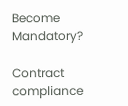Become Mandatory?

Contract compliance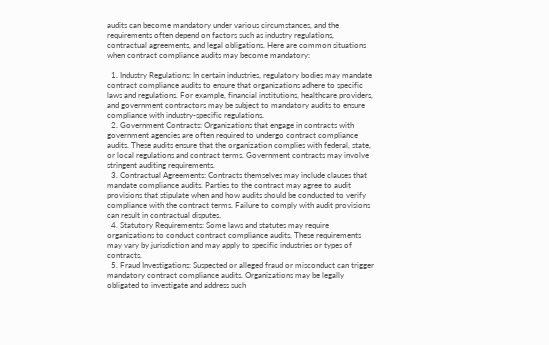audits can become mandatory under various circumstances, and the requirements often depend on factors such as industry regulations, contractual agreements, and legal obligations. Here are common situations when contract compliance audits may become mandatory:

  1. Industry Regulations: In certain industries, regulatory bodies may mandate contract compliance audits to ensure that organizations adhere to specific laws and regulations. For example, financial institutions, healthcare providers, and government contractors may be subject to mandatory audits to ensure compliance with industry-specific regulations.
  2. Government Contracts: Organizations that engage in contracts with government agencies are often required to undergo contract compliance audits. These audits ensure that the organization complies with federal, state, or local regulations and contract terms. Government contracts may involve stringent auditing requirements.
  3. Contractual Agreements: Contracts themselves may include clauses that mandate compliance audits. Parties to the contract may agree to audit provisions that stipulate when and how audits should be conducted to verify compliance with the contract terms. Failure to comply with audit provisions can result in contractual disputes.
  4. Statutory Requirements: Some laws and statutes may require organizations to conduct contract compliance audits. These requirements may vary by jurisdiction and may apply to specific industries or types of contracts.
  5. Fraud Investigations: Suspected or alleged fraud or misconduct can trigger mandatory contract compliance audits. Organizations may be legally obligated to investigate and address such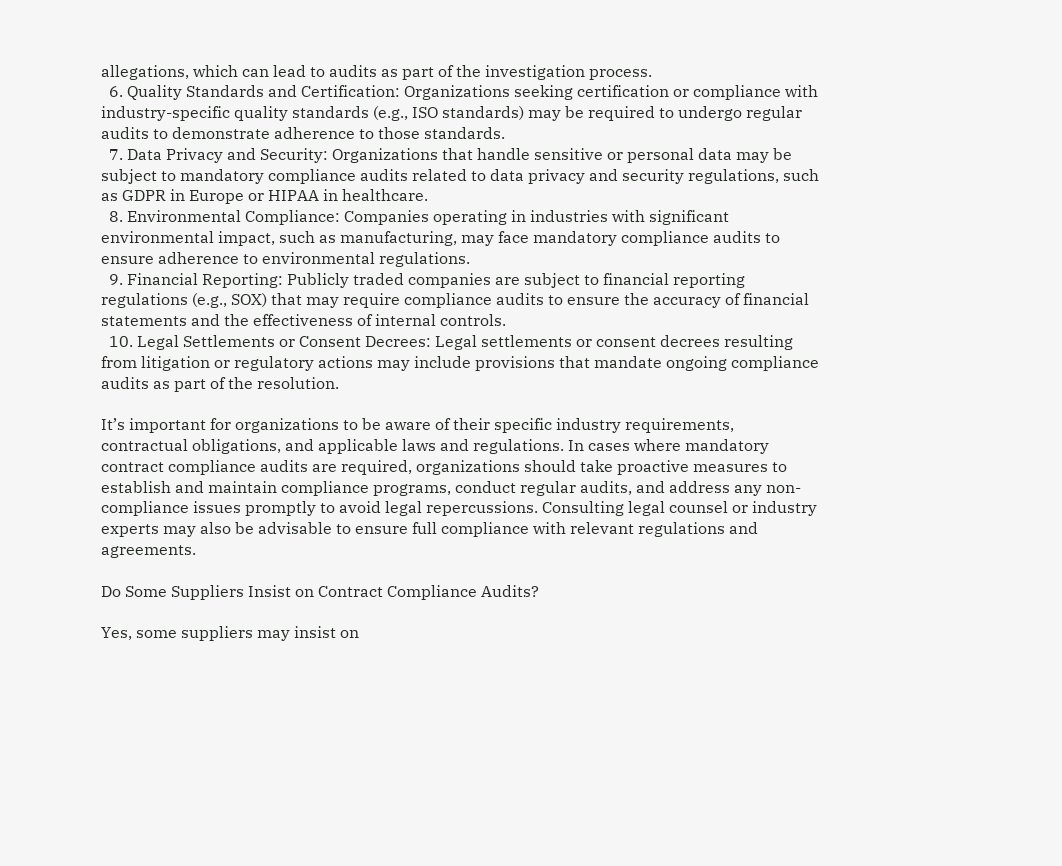allegations, which can lead to audits as part of the investigation process.
  6. Quality Standards and Certification: Organizations seeking certification or compliance with industry-specific quality standards (e.g., ISO standards) may be required to undergo regular audits to demonstrate adherence to those standards.
  7. Data Privacy and Security: Organizations that handle sensitive or personal data may be subject to mandatory compliance audits related to data privacy and security regulations, such as GDPR in Europe or HIPAA in healthcare.
  8. Environmental Compliance: Companies operating in industries with significant environmental impact, such as manufacturing, may face mandatory compliance audits to ensure adherence to environmental regulations.
  9. Financial Reporting: Publicly traded companies are subject to financial reporting regulations (e.g., SOX) that may require compliance audits to ensure the accuracy of financial statements and the effectiveness of internal controls.
  10. Legal Settlements or Consent Decrees: Legal settlements or consent decrees resulting from litigation or regulatory actions may include provisions that mandate ongoing compliance audits as part of the resolution.

It’s important for organizations to be aware of their specific industry requirements, contractual obligations, and applicable laws and regulations. In cases where mandatory contract compliance audits are required, organizations should take proactive measures to establish and maintain compliance programs, conduct regular audits, and address any non-compliance issues promptly to avoid legal repercussions. Consulting legal counsel or industry experts may also be advisable to ensure full compliance with relevant regulations and agreements.

Do Some Suppliers Insist on Contract Compliance Audits?

Yes, some suppliers may insist on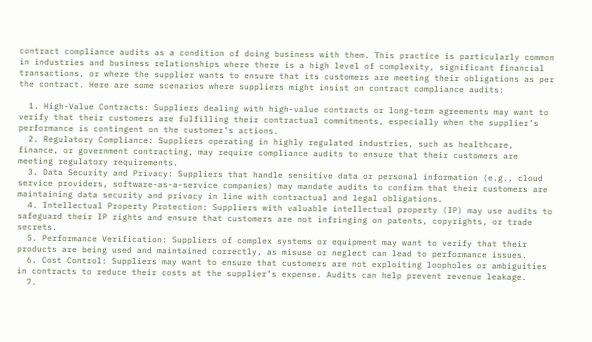contract compliance audits as a condition of doing business with them. This practice is particularly common in industries and business relationships where there is a high level of complexity, significant financial transactions, or where the supplier wants to ensure that its customers are meeting their obligations as per the contract. Here are some scenarios where suppliers might insist on contract compliance audits:

  1. High-Value Contracts: Suppliers dealing with high-value contracts or long-term agreements may want to verify that their customers are fulfilling their contractual commitments, especially when the supplier’s performance is contingent on the customer’s actions.
  2. Regulatory Compliance: Suppliers operating in highly regulated industries, such as healthcare, finance, or government contracting, may require compliance audits to ensure that their customers are meeting regulatory requirements.
  3. Data Security and Privacy: Suppliers that handle sensitive data or personal information (e.g., cloud service providers, software-as-a-service companies) may mandate audits to confirm that their customers are maintaining data security and privacy in line with contractual and legal obligations.
  4. Intellectual Property Protection: Suppliers with valuable intellectual property (IP) may use audits to safeguard their IP rights and ensure that customers are not infringing on patents, copyrights, or trade secrets.
  5. Performance Verification: Suppliers of complex systems or equipment may want to verify that their products are being used and maintained correctly, as misuse or neglect can lead to performance issues.
  6. Cost Control: Suppliers may want to ensure that customers are not exploiting loopholes or ambiguities in contracts to reduce their costs at the supplier’s expense. Audits can help prevent revenue leakage.
  7.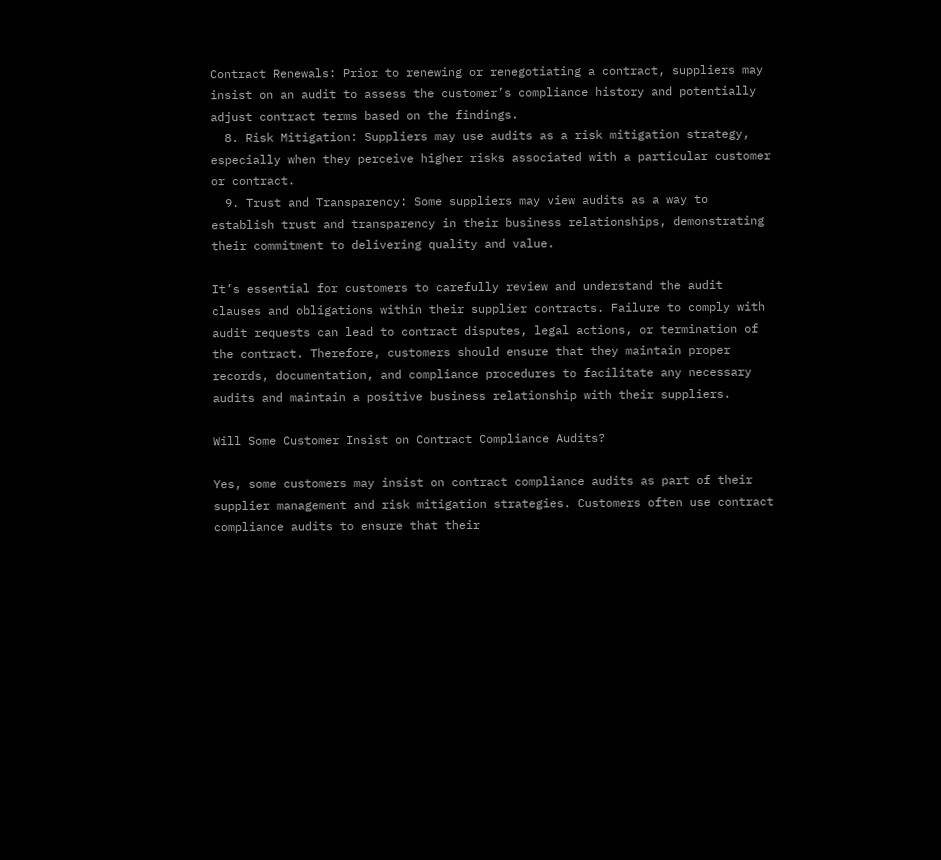Contract Renewals: Prior to renewing or renegotiating a contract, suppliers may insist on an audit to assess the customer’s compliance history and potentially adjust contract terms based on the findings.
  8. Risk Mitigation: Suppliers may use audits as a risk mitigation strategy, especially when they perceive higher risks associated with a particular customer or contract.
  9. Trust and Transparency: Some suppliers may view audits as a way to establish trust and transparency in their business relationships, demonstrating their commitment to delivering quality and value.

It’s essential for customers to carefully review and understand the audit clauses and obligations within their supplier contracts. Failure to comply with audit requests can lead to contract disputes, legal actions, or termination of the contract. Therefore, customers should ensure that they maintain proper records, documentation, and compliance procedures to facilitate any necessary audits and maintain a positive business relationship with their suppliers.

Will Some Customer Insist on Contract Compliance Audits?

Yes, some customers may insist on contract compliance audits as part of their supplier management and risk mitigation strategies. Customers often use contract compliance audits to ensure that their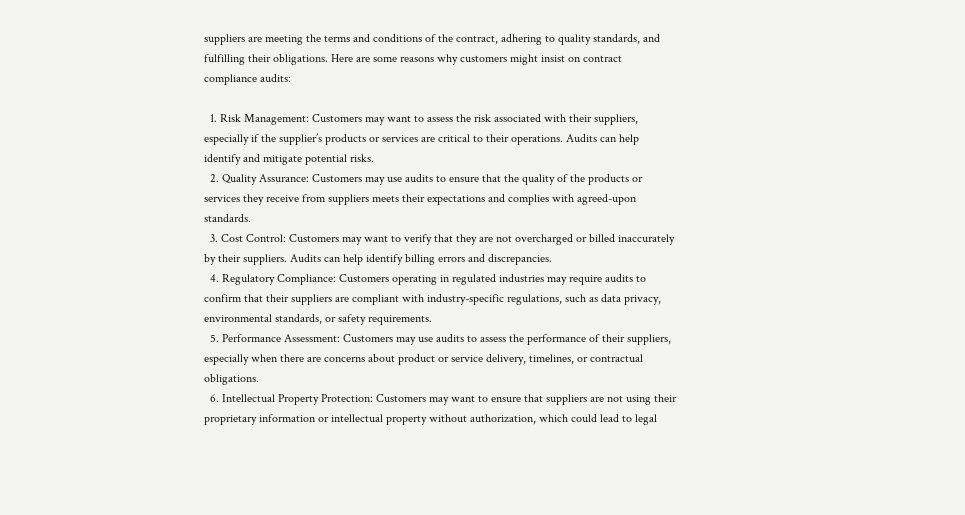suppliers are meeting the terms and conditions of the contract, adhering to quality standards, and fulfilling their obligations. Here are some reasons why customers might insist on contract compliance audits:

  1. Risk Management: Customers may want to assess the risk associated with their suppliers, especially if the supplier’s products or services are critical to their operations. Audits can help identify and mitigate potential risks.
  2. Quality Assurance: Customers may use audits to ensure that the quality of the products or services they receive from suppliers meets their expectations and complies with agreed-upon standards.
  3. Cost Control: Customers may want to verify that they are not overcharged or billed inaccurately by their suppliers. Audits can help identify billing errors and discrepancies.
  4. Regulatory Compliance: Customers operating in regulated industries may require audits to confirm that their suppliers are compliant with industry-specific regulations, such as data privacy, environmental standards, or safety requirements.
  5. Performance Assessment: Customers may use audits to assess the performance of their suppliers, especially when there are concerns about product or service delivery, timelines, or contractual obligations.
  6. Intellectual Property Protection: Customers may want to ensure that suppliers are not using their proprietary information or intellectual property without authorization, which could lead to legal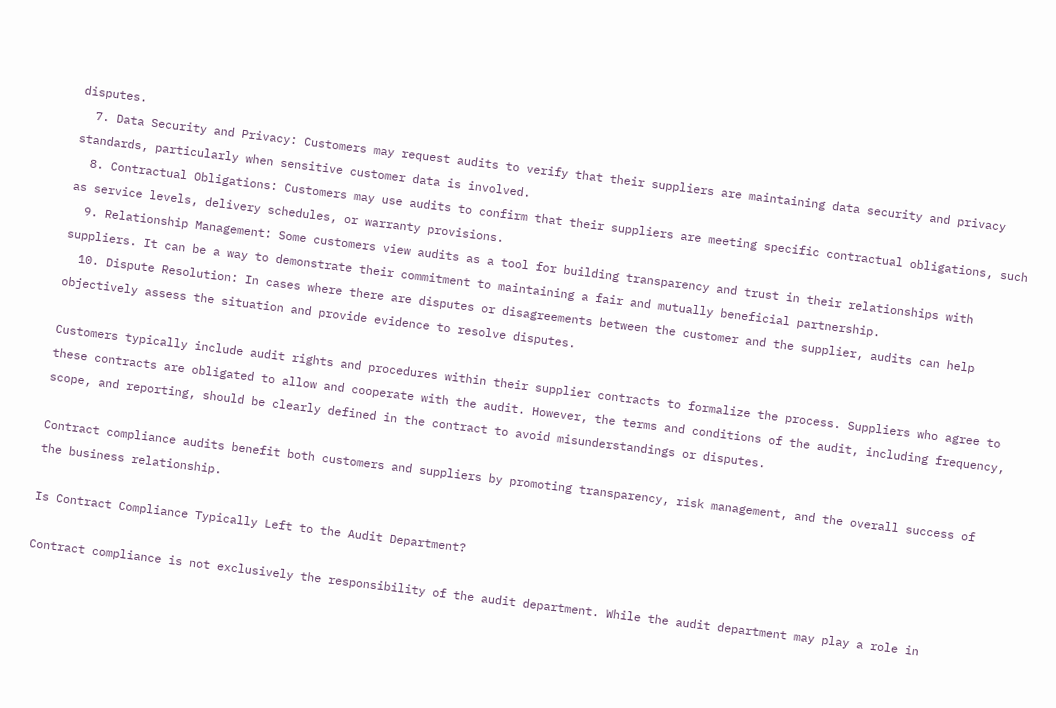disputes.
  7. Data Security and Privacy: Customers may request audits to verify that their suppliers are maintaining data security and privacy standards, particularly when sensitive customer data is involved.
  8. Contractual Obligations: Customers may use audits to confirm that their suppliers are meeting specific contractual obligations, such as service levels, delivery schedules, or warranty provisions.
  9. Relationship Management: Some customers view audits as a tool for building transparency and trust in their relationships with suppliers. It can be a way to demonstrate their commitment to maintaining a fair and mutually beneficial partnership.
  10. Dispute Resolution: In cases where there are disputes or disagreements between the customer and the supplier, audits can help objectively assess the situation and provide evidence to resolve disputes.

Customers typically include audit rights and procedures within their supplier contracts to formalize the process. Suppliers who agree to these contracts are obligated to allow and cooperate with the audit. However, the terms and conditions of the audit, including frequency, scope, and reporting, should be clearly defined in the contract to avoid misunderstandings or disputes.

Contract compliance audits benefit both customers and suppliers by promoting transparency, risk management, and the overall success of the business relationship.

Is Contract Compliance Typically Left to the Audit Department?

Contract compliance is not exclusively the responsibility of the audit department. While the audit department may play a role in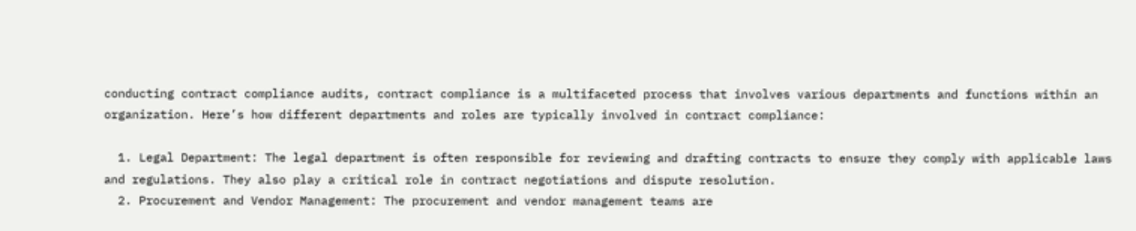conducting contract compliance audits, contract compliance is a multifaceted process that involves various departments and functions within an organization. Here’s how different departments and roles are typically involved in contract compliance:

  1. Legal Department: The legal department is often responsible for reviewing and drafting contracts to ensure they comply with applicable laws and regulations. They also play a critical role in contract negotiations and dispute resolution.
  2. Procurement and Vendor Management: The procurement and vendor management teams are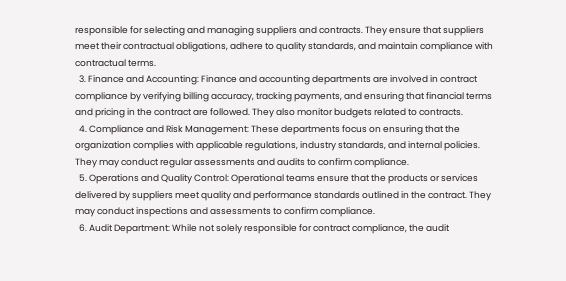responsible for selecting and managing suppliers and contracts. They ensure that suppliers meet their contractual obligations, adhere to quality standards, and maintain compliance with contractual terms.
  3. Finance and Accounting: Finance and accounting departments are involved in contract compliance by verifying billing accuracy, tracking payments, and ensuring that financial terms and pricing in the contract are followed. They also monitor budgets related to contracts.
  4. Compliance and Risk Management: These departments focus on ensuring that the organization complies with applicable regulations, industry standards, and internal policies. They may conduct regular assessments and audits to confirm compliance.
  5. Operations and Quality Control: Operational teams ensure that the products or services delivered by suppliers meet quality and performance standards outlined in the contract. They may conduct inspections and assessments to confirm compliance.
  6. Audit Department: While not solely responsible for contract compliance, the audit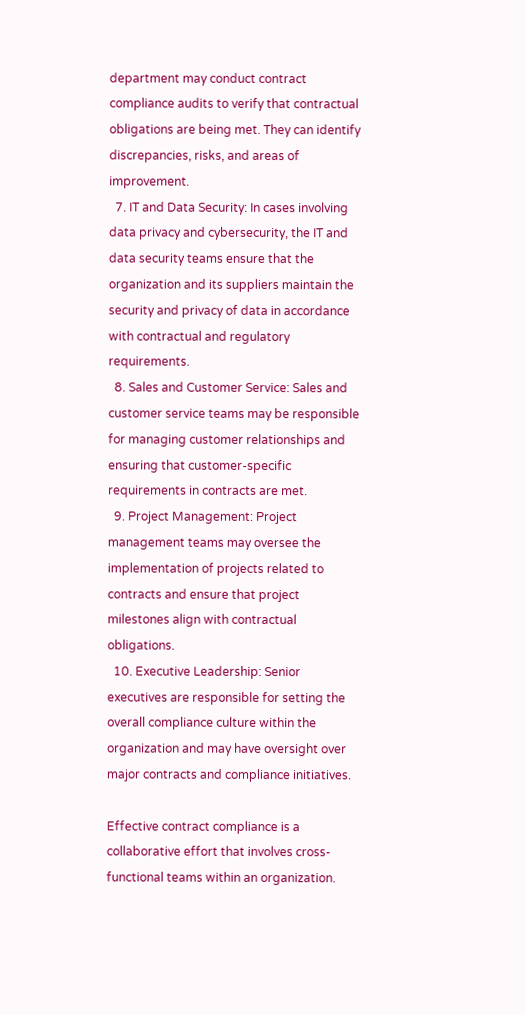department may conduct contract compliance audits to verify that contractual obligations are being met. They can identify discrepancies, risks, and areas of improvement.
  7. IT and Data Security: In cases involving data privacy and cybersecurity, the IT and data security teams ensure that the organization and its suppliers maintain the security and privacy of data in accordance with contractual and regulatory requirements.
  8. Sales and Customer Service: Sales and customer service teams may be responsible for managing customer relationships and ensuring that customer-specific requirements in contracts are met.
  9. Project Management: Project management teams may oversee the implementation of projects related to contracts and ensure that project milestones align with contractual obligations.
  10. Executive Leadership: Senior executives are responsible for setting the overall compliance culture within the organization and may have oversight over major contracts and compliance initiatives.

Effective contract compliance is a collaborative effort that involves cross-functional teams within an organization.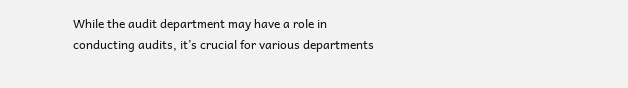While the audit department may have a role in conducting audits, it’s crucial for various departments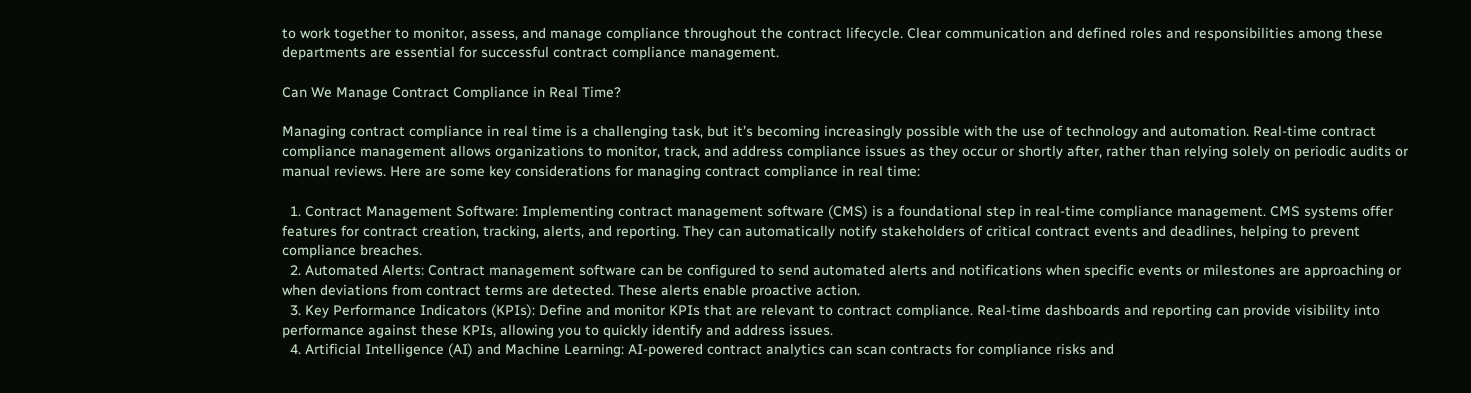to work together to monitor, assess, and manage compliance throughout the contract lifecycle. Clear communication and defined roles and responsibilities among these departments are essential for successful contract compliance management.

Can We Manage Contract Compliance in Real Time?

Managing contract compliance in real time is a challenging task, but it’s becoming increasingly possible with the use of technology and automation. Real-time contract compliance management allows organizations to monitor, track, and address compliance issues as they occur or shortly after, rather than relying solely on periodic audits or manual reviews. Here are some key considerations for managing contract compliance in real time:

  1. Contract Management Software: Implementing contract management software (CMS) is a foundational step in real-time compliance management. CMS systems offer features for contract creation, tracking, alerts, and reporting. They can automatically notify stakeholders of critical contract events and deadlines, helping to prevent compliance breaches.
  2. Automated Alerts: Contract management software can be configured to send automated alerts and notifications when specific events or milestones are approaching or when deviations from contract terms are detected. These alerts enable proactive action.
  3. Key Performance Indicators (KPIs): Define and monitor KPIs that are relevant to contract compliance. Real-time dashboards and reporting can provide visibility into performance against these KPIs, allowing you to quickly identify and address issues.
  4. Artificial Intelligence (AI) and Machine Learning: AI-powered contract analytics can scan contracts for compliance risks and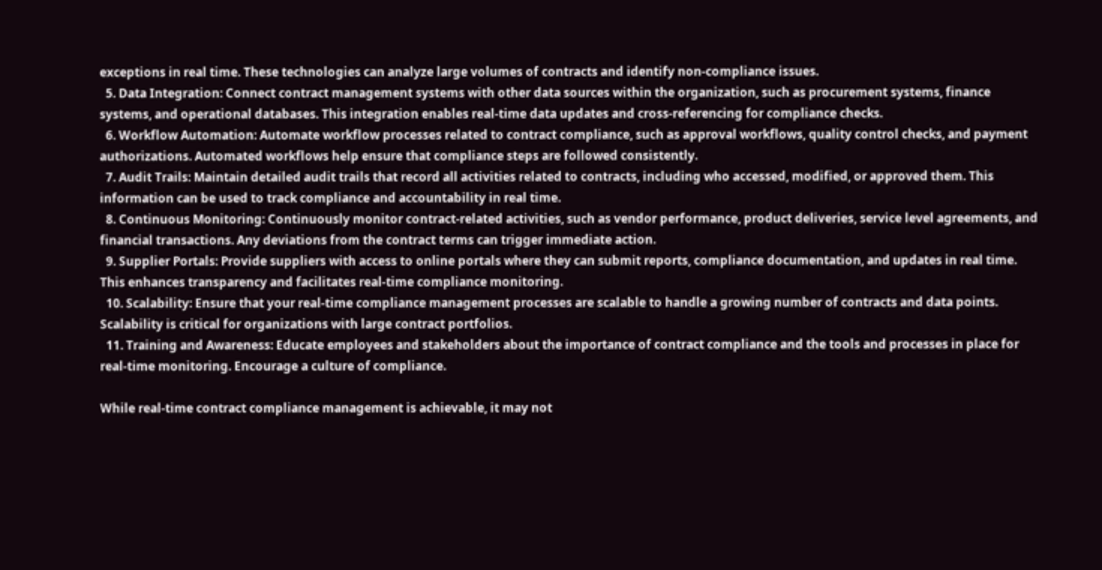exceptions in real time. These technologies can analyze large volumes of contracts and identify non-compliance issues.
  5. Data Integration: Connect contract management systems with other data sources within the organization, such as procurement systems, finance systems, and operational databases. This integration enables real-time data updates and cross-referencing for compliance checks.
  6. Workflow Automation: Automate workflow processes related to contract compliance, such as approval workflows, quality control checks, and payment authorizations. Automated workflows help ensure that compliance steps are followed consistently.
  7. Audit Trails: Maintain detailed audit trails that record all activities related to contracts, including who accessed, modified, or approved them. This information can be used to track compliance and accountability in real time.
  8. Continuous Monitoring: Continuously monitor contract-related activities, such as vendor performance, product deliveries, service level agreements, and financial transactions. Any deviations from the contract terms can trigger immediate action.
  9. Supplier Portals: Provide suppliers with access to online portals where they can submit reports, compliance documentation, and updates in real time. This enhances transparency and facilitates real-time compliance monitoring.
  10. Scalability: Ensure that your real-time compliance management processes are scalable to handle a growing number of contracts and data points. Scalability is critical for organizations with large contract portfolios.
  11. Training and Awareness: Educate employees and stakeholders about the importance of contract compliance and the tools and processes in place for real-time monitoring. Encourage a culture of compliance.

While real-time contract compliance management is achievable, it may not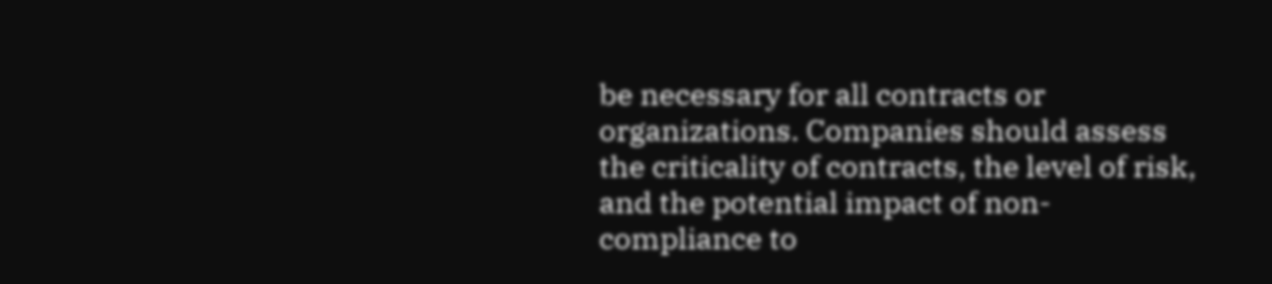be necessary for all contracts or organizations. Companies should assess the criticality of contracts, the level of risk, and the potential impact of non-compliance to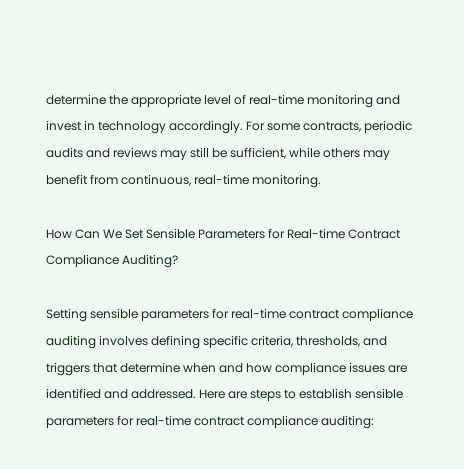determine the appropriate level of real-time monitoring and invest in technology accordingly. For some contracts, periodic audits and reviews may still be sufficient, while others may benefit from continuous, real-time monitoring.

How Can We Set Sensible Parameters for Real-time Contract Compliance Auditing?

Setting sensible parameters for real-time contract compliance auditing involves defining specific criteria, thresholds, and triggers that determine when and how compliance issues are identified and addressed. Here are steps to establish sensible parameters for real-time contract compliance auditing: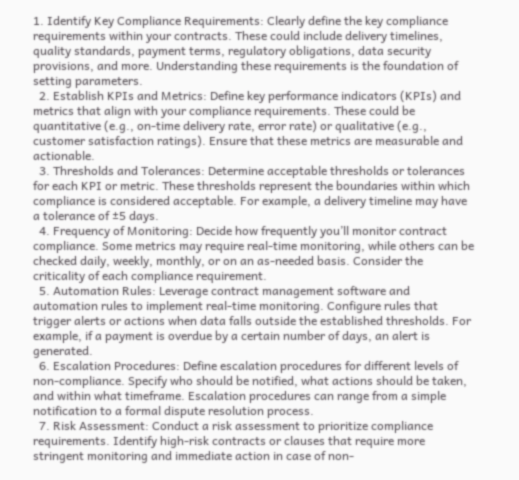1. Identify Key Compliance Requirements: Clearly define the key compliance requirements within your contracts. These could include delivery timelines, quality standards, payment terms, regulatory obligations, data security provisions, and more. Understanding these requirements is the foundation of setting parameters.
  2. Establish KPIs and Metrics: Define key performance indicators (KPIs) and metrics that align with your compliance requirements. These could be quantitative (e.g., on-time delivery rate, error rate) or qualitative (e.g., customer satisfaction ratings). Ensure that these metrics are measurable and actionable.
  3. Thresholds and Tolerances: Determine acceptable thresholds or tolerances for each KPI or metric. These thresholds represent the boundaries within which compliance is considered acceptable. For example, a delivery timeline may have a tolerance of ±5 days.
  4. Frequency of Monitoring: Decide how frequently you’ll monitor contract compliance. Some metrics may require real-time monitoring, while others can be checked daily, weekly, monthly, or on an as-needed basis. Consider the criticality of each compliance requirement.
  5. Automation Rules: Leverage contract management software and automation rules to implement real-time monitoring. Configure rules that trigger alerts or actions when data falls outside the established thresholds. For example, if a payment is overdue by a certain number of days, an alert is generated.
  6. Escalation Procedures: Define escalation procedures for different levels of non-compliance. Specify who should be notified, what actions should be taken, and within what timeframe. Escalation procedures can range from a simple notification to a formal dispute resolution process.
  7. Risk Assessment: Conduct a risk assessment to prioritize compliance requirements. Identify high-risk contracts or clauses that require more stringent monitoring and immediate action in case of non-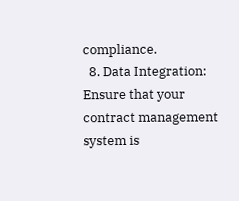compliance.
  8. Data Integration: Ensure that your contract management system is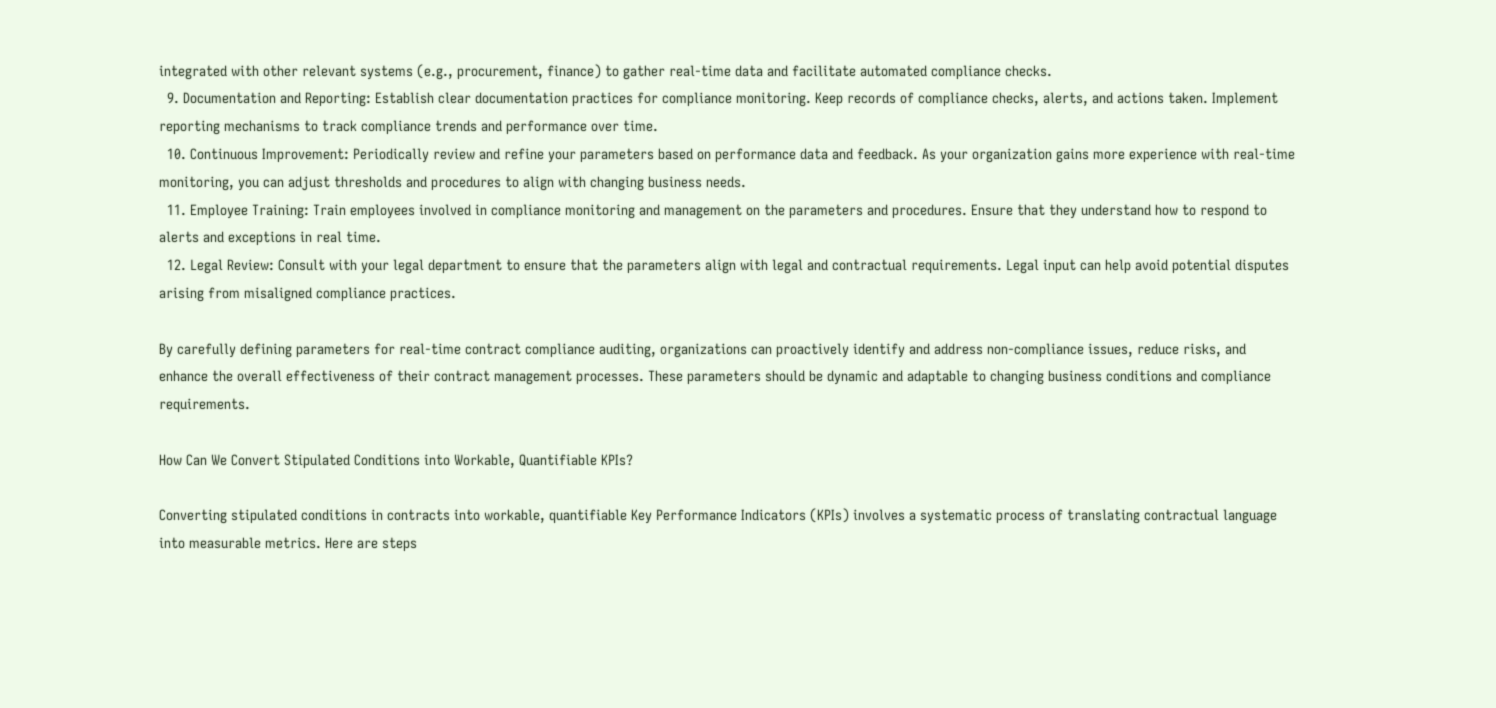integrated with other relevant systems (e.g., procurement, finance) to gather real-time data and facilitate automated compliance checks.
  9. Documentation and Reporting: Establish clear documentation practices for compliance monitoring. Keep records of compliance checks, alerts, and actions taken. Implement reporting mechanisms to track compliance trends and performance over time.
  10. Continuous Improvement: Periodically review and refine your parameters based on performance data and feedback. As your organization gains more experience with real-time monitoring, you can adjust thresholds and procedures to align with changing business needs.
  11. Employee Training: Train employees involved in compliance monitoring and management on the parameters and procedures. Ensure that they understand how to respond to alerts and exceptions in real time.
  12. Legal Review: Consult with your legal department to ensure that the parameters align with legal and contractual requirements. Legal input can help avoid potential disputes arising from misaligned compliance practices.

By carefully defining parameters for real-time contract compliance auditing, organizations can proactively identify and address non-compliance issues, reduce risks, and enhance the overall effectiveness of their contract management processes. These parameters should be dynamic and adaptable to changing business conditions and compliance requirements.

How Can We Convert Stipulated Conditions into Workable, Quantifiable KPIs?

Converting stipulated conditions in contracts into workable, quantifiable Key Performance Indicators (KPIs) involves a systematic process of translating contractual language into measurable metrics. Here are steps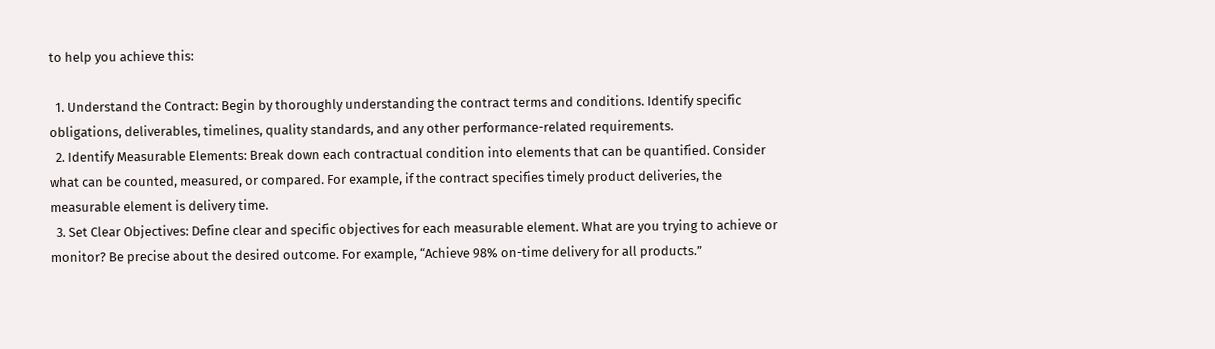to help you achieve this:

  1. Understand the Contract: Begin by thoroughly understanding the contract terms and conditions. Identify specific obligations, deliverables, timelines, quality standards, and any other performance-related requirements.
  2. Identify Measurable Elements: Break down each contractual condition into elements that can be quantified. Consider what can be counted, measured, or compared. For example, if the contract specifies timely product deliveries, the measurable element is delivery time.
  3. Set Clear Objectives: Define clear and specific objectives for each measurable element. What are you trying to achieve or monitor? Be precise about the desired outcome. For example, “Achieve 98% on-time delivery for all products.”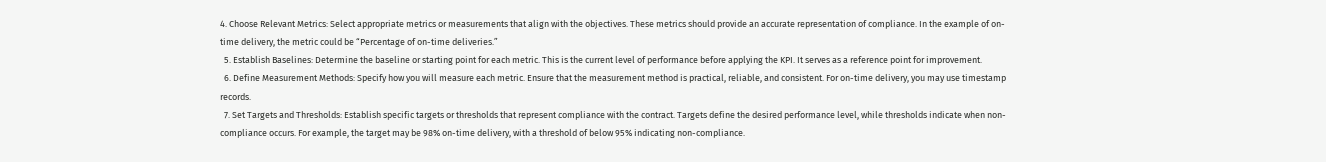4. Choose Relevant Metrics: Select appropriate metrics or measurements that align with the objectives. These metrics should provide an accurate representation of compliance. In the example of on-time delivery, the metric could be “Percentage of on-time deliveries.”
  5. Establish Baselines: Determine the baseline or starting point for each metric. This is the current level of performance before applying the KPI. It serves as a reference point for improvement.
  6. Define Measurement Methods: Specify how you will measure each metric. Ensure that the measurement method is practical, reliable, and consistent. For on-time delivery, you may use timestamp records.
  7. Set Targets and Thresholds: Establish specific targets or thresholds that represent compliance with the contract. Targets define the desired performance level, while thresholds indicate when non-compliance occurs. For example, the target may be 98% on-time delivery, with a threshold of below 95% indicating non-compliance.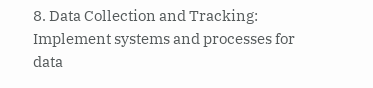8. Data Collection and Tracking: Implement systems and processes for data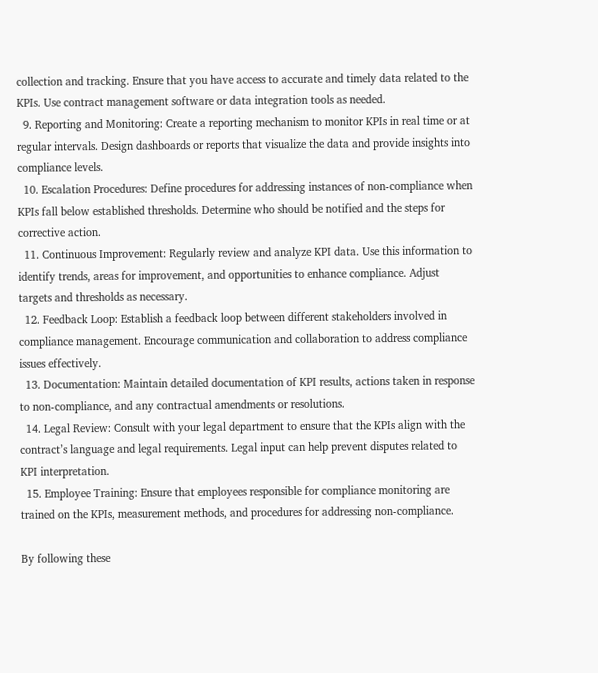collection and tracking. Ensure that you have access to accurate and timely data related to the KPIs. Use contract management software or data integration tools as needed.
  9. Reporting and Monitoring: Create a reporting mechanism to monitor KPIs in real time or at regular intervals. Design dashboards or reports that visualize the data and provide insights into compliance levels.
  10. Escalation Procedures: Define procedures for addressing instances of non-compliance when KPIs fall below established thresholds. Determine who should be notified and the steps for corrective action.
  11. Continuous Improvement: Regularly review and analyze KPI data. Use this information to identify trends, areas for improvement, and opportunities to enhance compliance. Adjust targets and thresholds as necessary.
  12. Feedback Loop: Establish a feedback loop between different stakeholders involved in compliance management. Encourage communication and collaboration to address compliance issues effectively.
  13. Documentation: Maintain detailed documentation of KPI results, actions taken in response to non-compliance, and any contractual amendments or resolutions.
  14. Legal Review: Consult with your legal department to ensure that the KPIs align with the contract’s language and legal requirements. Legal input can help prevent disputes related to KPI interpretation.
  15. Employee Training: Ensure that employees responsible for compliance monitoring are trained on the KPIs, measurement methods, and procedures for addressing non-compliance.

By following these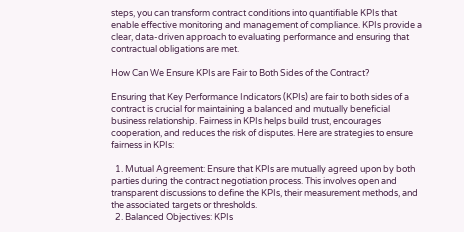steps, you can transform contract conditions into quantifiable KPIs that enable effective monitoring and management of compliance. KPIs provide a clear, data-driven approach to evaluating performance and ensuring that contractual obligations are met.

How Can We Ensure KPIs are Fair to Both Sides of the Contract?

Ensuring that Key Performance Indicators (KPIs) are fair to both sides of a contract is crucial for maintaining a balanced and mutually beneficial business relationship. Fairness in KPIs helps build trust, encourages cooperation, and reduces the risk of disputes. Here are strategies to ensure fairness in KPIs:

  1. Mutual Agreement: Ensure that KPIs are mutually agreed upon by both parties during the contract negotiation process. This involves open and transparent discussions to define the KPIs, their measurement methods, and the associated targets or thresholds.
  2. Balanced Objectives: KPIs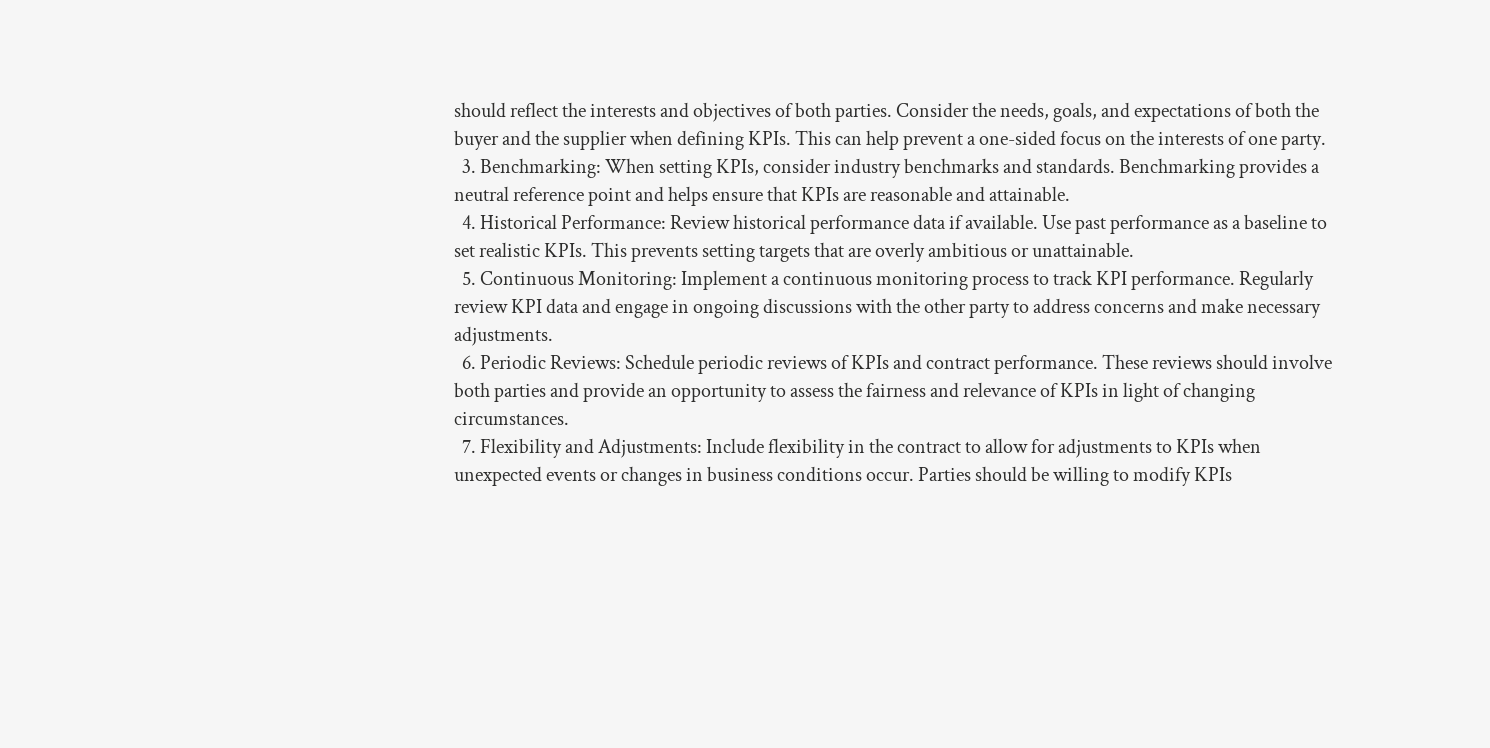should reflect the interests and objectives of both parties. Consider the needs, goals, and expectations of both the buyer and the supplier when defining KPIs. This can help prevent a one-sided focus on the interests of one party.
  3. Benchmarking: When setting KPIs, consider industry benchmarks and standards. Benchmarking provides a neutral reference point and helps ensure that KPIs are reasonable and attainable.
  4. Historical Performance: Review historical performance data if available. Use past performance as a baseline to set realistic KPIs. This prevents setting targets that are overly ambitious or unattainable.
  5. Continuous Monitoring: Implement a continuous monitoring process to track KPI performance. Regularly review KPI data and engage in ongoing discussions with the other party to address concerns and make necessary adjustments.
  6. Periodic Reviews: Schedule periodic reviews of KPIs and contract performance. These reviews should involve both parties and provide an opportunity to assess the fairness and relevance of KPIs in light of changing circumstances.
  7. Flexibility and Adjustments: Include flexibility in the contract to allow for adjustments to KPIs when unexpected events or changes in business conditions occur. Parties should be willing to modify KPIs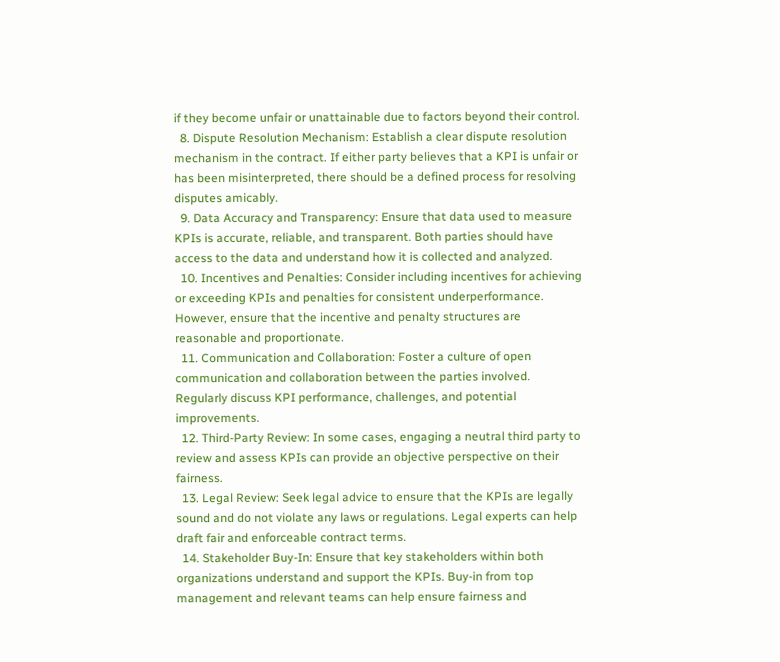if they become unfair or unattainable due to factors beyond their control.
  8. Dispute Resolution Mechanism: Establish a clear dispute resolution mechanism in the contract. If either party believes that a KPI is unfair or has been misinterpreted, there should be a defined process for resolving disputes amicably.
  9. Data Accuracy and Transparency: Ensure that data used to measure KPIs is accurate, reliable, and transparent. Both parties should have access to the data and understand how it is collected and analyzed.
  10. Incentives and Penalties: Consider including incentives for achieving or exceeding KPIs and penalties for consistent underperformance. However, ensure that the incentive and penalty structures are reasonable and proportionate.
  11. Communication and Collaboration: Foster a culture of open communication and collaboration between the parties involved. Regularly discuss KPI performance, challenges, and potential improvements.
  12. Third-Party Review: In some cases, engaging a neutral third party to review and assess KPIs can provide an objective perspective on their fairness.
  13. Legal Review: Seek legal advice to ensure that the KPIs are legally sound and do not violate any laws or regulations. Legal experts can help draft fair and enforceable contract terms.
  14. Stakeholder Buy-In: Ensure that key stakeholders within both organizations understand and support the KPIs. Buy-in from top management and relevant teams can help ensure fairness and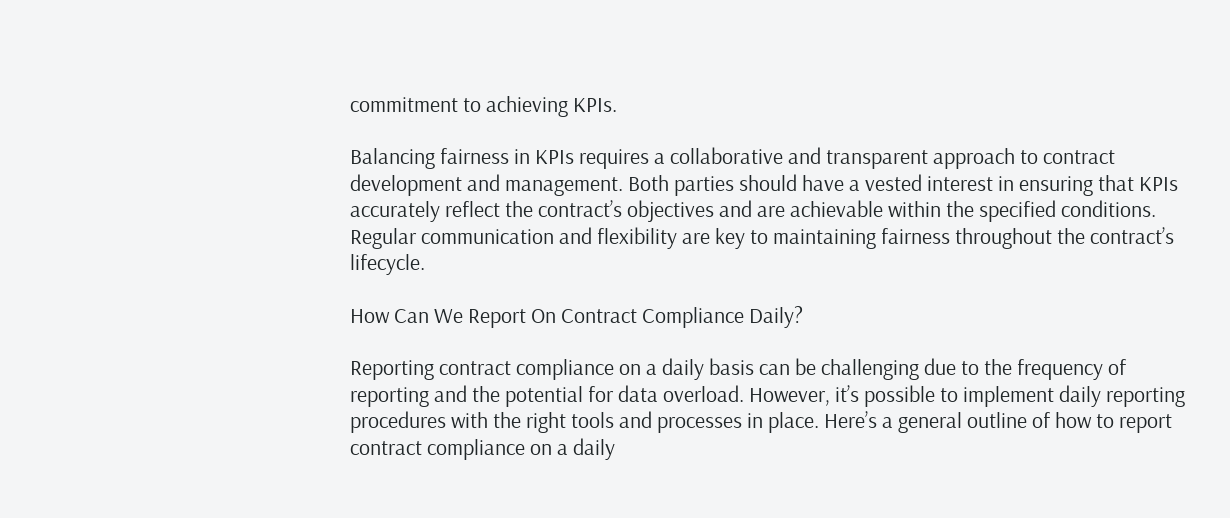commitment to achieving KPIs.

Balancing fairness in KPIs requires a collaborative and transparent approach to contract development and management. Both parties should have a vested interest in ensuring that KPIs accurately reflect the contract’s objectives and are achievable within the specified conditions. Regular communication and flexibility are key to maintaining fairness throughout the contract’s lifecycle.

How Can We Report On Contract Compliance Daily?

Reporting contract compliance on a daily basis can be challenging due to the frequency of reporting and the potential for data overload. However, it’s possible to implement daily reporting procedures with the right tools and processes in place. Here’s a general outline of how to report contract compliance on a daily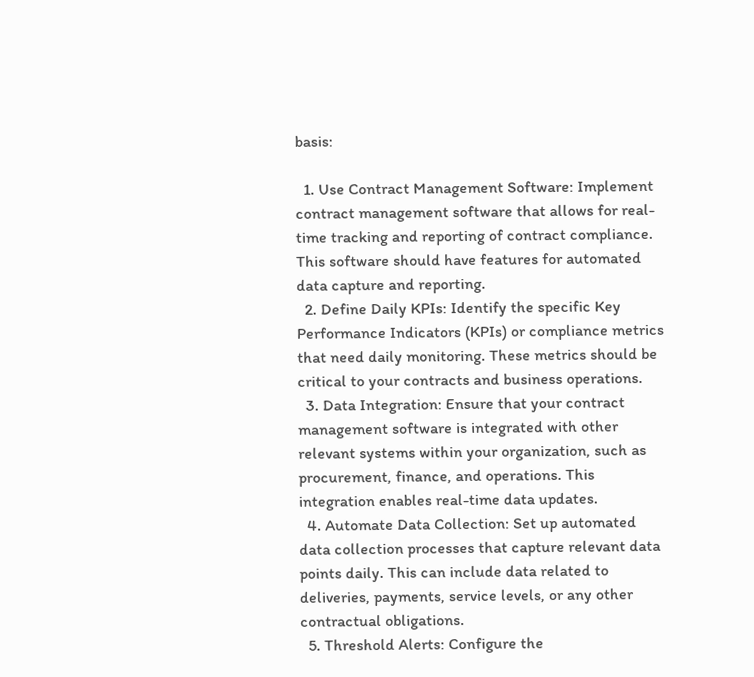basis:

  1. Use Contract Management Software: Implement contract management software that allows for real-time tracking and reporting of contract compliance. This software should have features for automated data capture and reporting.
  2. Define Daily KPIs: Identify the specific Key Performance Indicators (KPIs) or compliance metrics that need daily monitoring. These metrics should be critical to your contracts and business operations.
  3. Data Integration: Ensure that your contract management software is integrated with other relevant systems within your organization, such as procurement, finance, and operations. This integration enables real-time data updates.
  4. Automate Data Collection: Set up automated data collection processes that capture relevant data points daily. This can include data related to deliveries, payments, service levels, or any other contractual obligations.
  5. Threshold Alerts: Configure the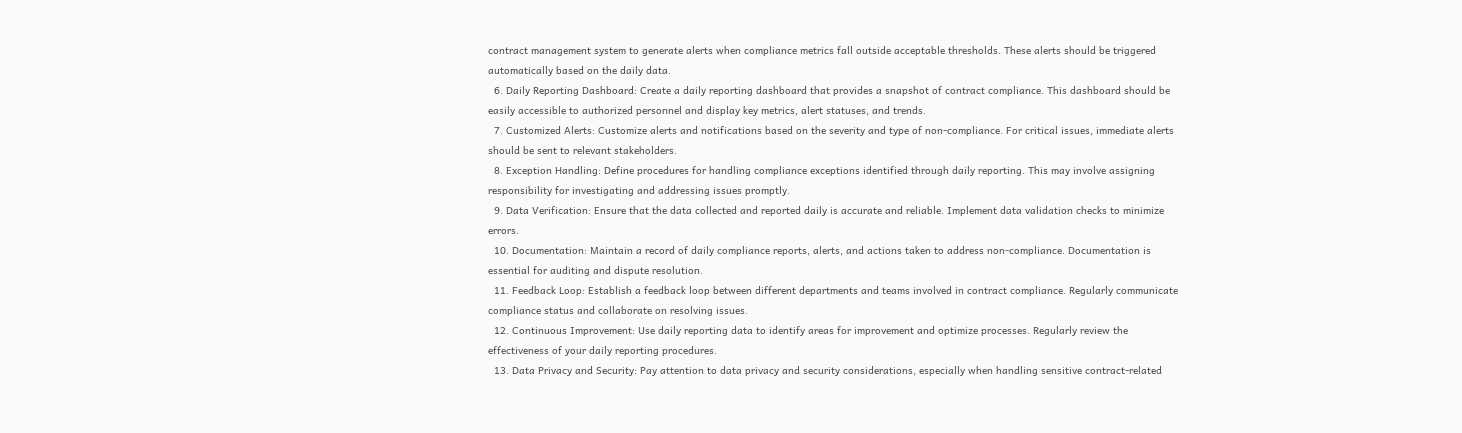contract management system to generate alerts when compliance metrics fall outside acceptable thresholds. These alerts should be triggered automatically based on the daily data.
  6. Daily Reporting Dashboard: Create a daily reporting dashboard that provides a snapshot of contract compliance. This dashboard should be easily accessible to authorized personnel and display key metrics, alert statuses, and trends.
  7. Customized Alerts: Customize alerts and notifications based on the severity and type of non-compliance. For critical issues, immediate alerts should be sent to relevant stakeholders.
  8. Exception Handling: Define procedures for handling compliance exceptions identified through daily reporting. This may involve assigning responsibility for investigating and addressing issues promptly.
  9. Data Verification: Ensure that the data collected and reported daily is accurate and reliable. Implement data validation checks to minimize errors.
  10. Documentation: Maintain a record of daily compliance reports, alerts, and actions taken to address non-compliance. Documentation is essential for auditing and dispute resolution.
  11. Feedback Loop: Establish a feedback loop between different departments and teams involved in contract compliance. Regularly communicate compliance status and collaborate on resolving issues.
  12. Continuous Improvement: Use daily reporting data to identify areas for improvement and optimize processes. Regularly review the effectiveness of your daily reporting procedures.
  13. Data Privacy and Security: Pay attention to data privacy and security considerations, especially when handling sensitive contract-related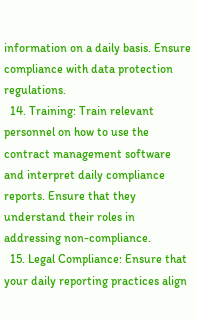information on a daily basis. Ensure compliance with data protection regulations.
  14. Training: Train relevant personnel on how to use the contract management software and interpret daily compliance reports. Ensure that they understand their roles in addressing non-compliance.
  15. Legal Compliance: Ensure that your daily reporting practices align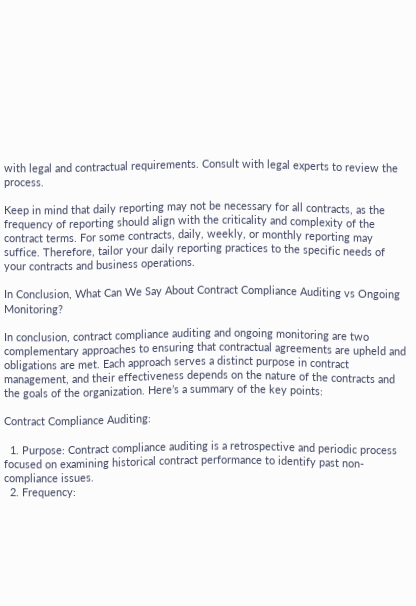with legal and contractual requirements. Consult with legal experts to review the process.

Keep in mind that daily reporting may not be necessary for all contracts, as the frequency of reporting should align with the criticality and complexity of the contract terms. For some contracts, daily, weekly, or monthly reporting may suffice. Therefore, tailor your daily reporting practices to the specific needs of your contracts and business operations.

In Conclusion, What Can We Say About Contract Compliance Auditing vs Ongoing Monitoring?

In conclusion, contract compliance auditing and ongoing monitoring are two complementary approaches to ensuring that contractual agreements are upheld and obligations are met. Each approach serves a distinct purpose in contract management, and their effectiveness depends on the nature of the contracts and the goals of the organization. Here’s a summary of the key points:

Contract Compliance Auditing:

  1. Purpose: Contract compliance auditing is a retrospective and periodic process focused on examining historical contract performance to identify past non-compliance issues.
  2. Frequency: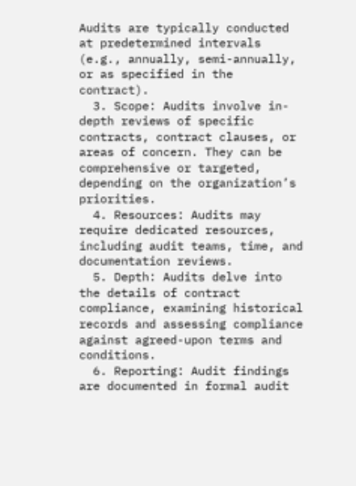Audits are typically conducted at predetermined intervals (e.g., annually, semi-annually, or as specified in the contract).
  3. Scope: Audits involve in-depth reviews of specific contracts, contract clauses, or areas of concern. They can be comprehensive or targeted, depending on the organization’s priorities.
  4. Resources: Audits may require dedicated resources, including audit teams, time, and documentation reviews.
  5. Depth: Audits delve into the details of contract compliance, examining historical records and assessing compliance against agreed-upon terms and conditions.
  6. Reporting: Audit findings are documented in formal audit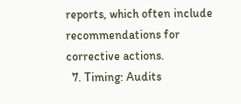reports, which often include recommendations for corrective actions.
  7. Timing: Audits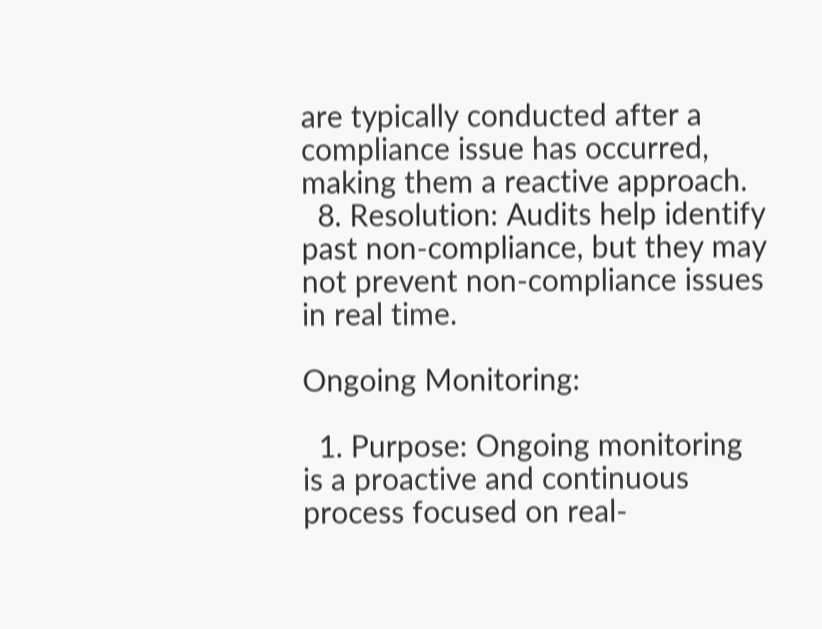are typically conducted after a compliance issue has occurred, making them a reactive approach.
  8. Resolution: Audits help identify past non-compliance, but they may not prevent non-compliance issues in real time.

Ongoing Monitoring:

  1. Purpose: Ongoing monitoring is a proactive and continuous process focused on real-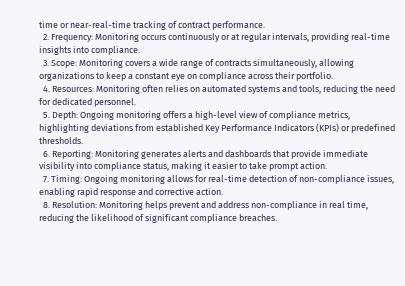time or near-real-time tracking of contract performance.
  2. Frequency: Monitoring occurs continuously or at regular intervals, providing real-time insights into compliance.
  3. Scope: Monitoring covers a wide range of contracts simultaneously, allowing organizations to keep a constant eye on compliance across their portfolio.
  4. Resources: Monitoring often relies on automated systems and tools, reducing the need for dedicated personnel.
  5. Depth: Ongoing monitoring offers a high-level view of compliance metrics, highlighting deviations from established Key Performance Indicators (KPIs) or predefined thresholds.
  6. Reporting: Monitoring generates alerts and dashboards that provide immediate visibility into compliance status, making it easier to take prompt action.
  7. Timing: Ongoing monitoring allows for real-time detection of non-compliance issues, enabling rapid response and corrective action.
  8. Resolution: Monitoring helps prevent and address non-compliance in real time, reducing the likelihood of significant compliance breaches.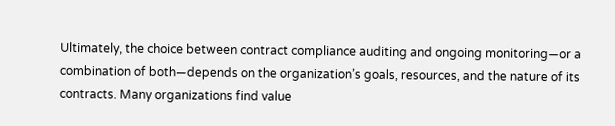Ultimately, the choice between contract compliance auditing and ongoing monitoring—or a combination of both—depends on the organization’s goals, resources, and the nature of its contracts. Many organizations find value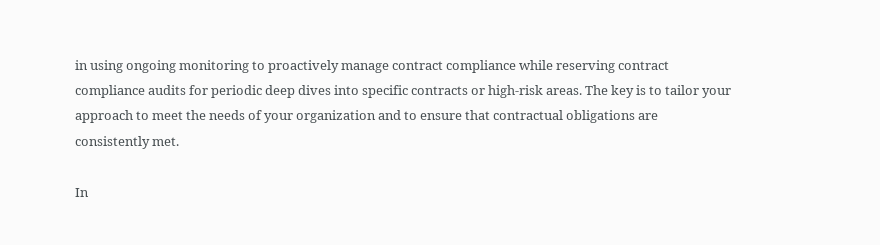in using ongoing monitoring to proactively manage contract compliance while reserving contract compliance audits for periodic deep dives into specific contracts or high-risk areas. The key is to tailor your approach to meet the needs of your organization and to ensure that contractual obligations are consistently met.

In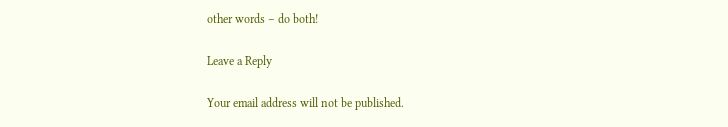other words – do both!

Leave a Reply

Your email address will not be published.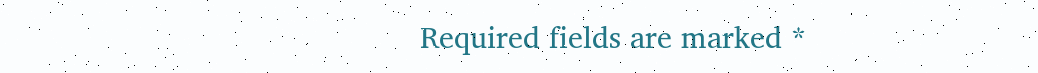Required fields are marked *